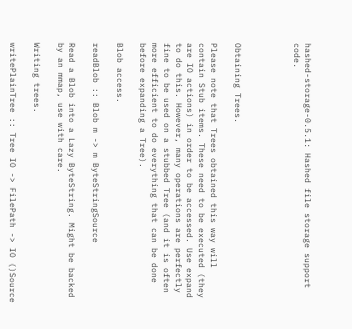hashed-storage-0.5.1: Hashed file storage support code.




Obtaining Trees.

Please note that Trees obtained this way will contain Stub items. These need to be executed (they are IO actions) in order to be accessed. Use expand to do this. However, many operations are perfectly fine to be used on a stubbed Tree (and it is often more efficient to do everything that can be done before expanding a Tree).

Blob access.

readBlob :: Blob m -> m ByteStringSource

Read a Blob into a Lazy ByteString. Might be backed by an mmap, use with care.

Writing trees.

writePlainTree :: Tree IO -> FilePath -> IO ()Source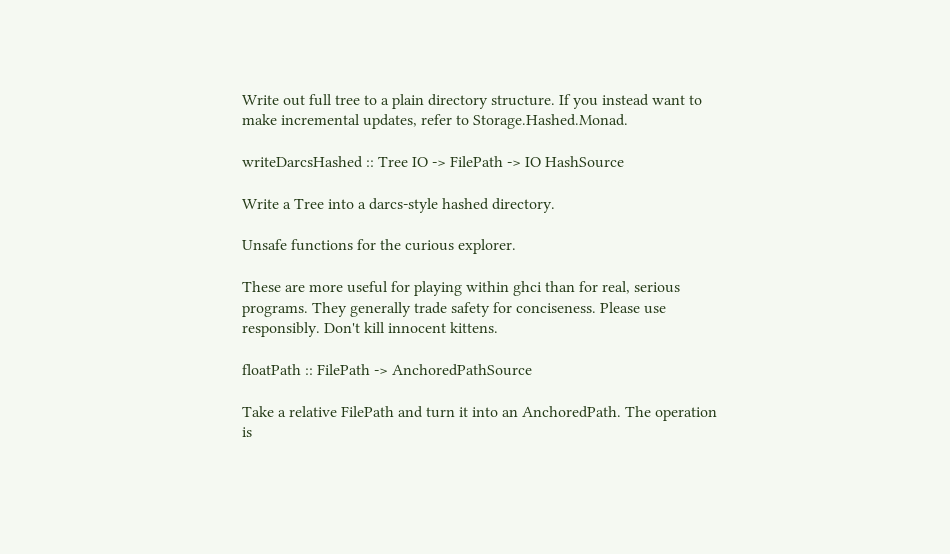Write out full tree to a plain directory structure. If you instead want to make incremental updates, refer to Storage.Hashed.Monad.

writeDarcsHashed :: Tree IO -> FilePath -> IO HashSource

Write a Tree into a darcs-style hashed directory.

Unsafe functions for the curious explorer.

These are more useful for playing within ghci than for real, serious programs. They generally trade safety for conciseness. Please use responsibly. Don't kill innocent kittens.

floatPath :: FilePath -> AnchoredPathSource

Take a relative FilePath and turn it into an AnchoredPath. The operation is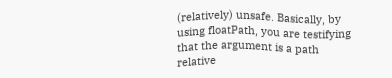(relatively) unsafe. Basically, by using floatPath, you are testifying that the argument is a path relative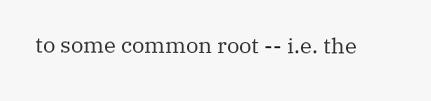to some common root -- i.e. the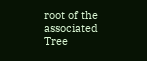root of the associated Tree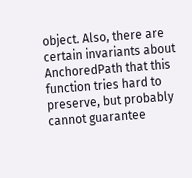object. Also, there are certain invariants about AnchoredPath that this function tries hard to preserve, but probably cannot guarantee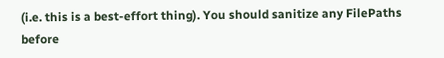(i.e. this is a best-effort thing). You should sanitize any FilePaths before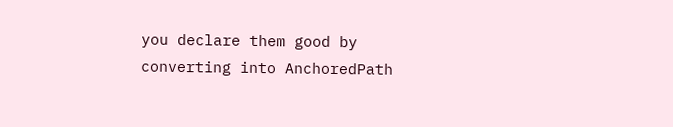you declare them good by converting into AnchoredPath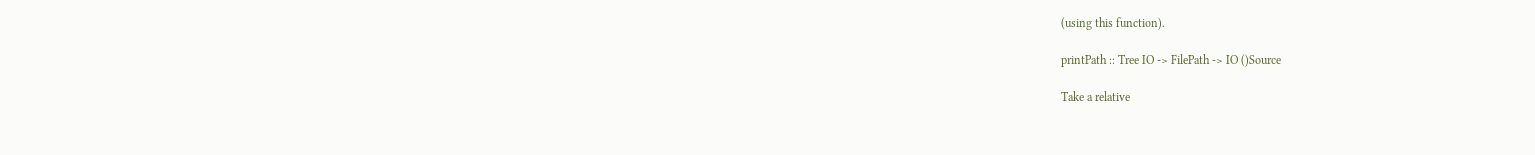(using this function).

printPath :: Tree IO -> FilePath -> IO ()Source

Take a relative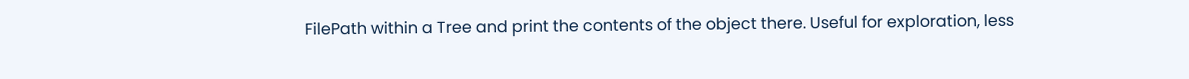FilePath within a Tree and print the contents of the object there. Useful for exploration, less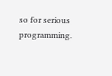so for serious programming.